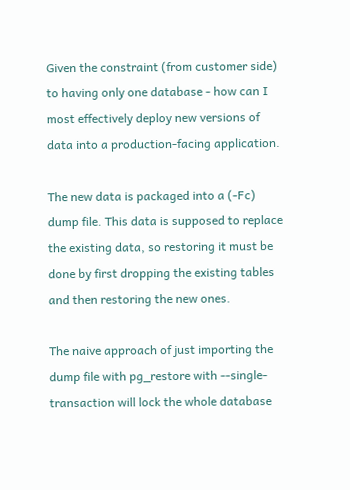Given the constraint (from customer side) to having only one database - how can I most effectively deploy new versions of data into a production-facing application.

The new data is packaged into a (-Fc) dump file. This data is supposed to replace the existing data, so restoring it must be done by first dropping the existing tables and then restoring the new ones.

The naive approach of just importing the dump file with pg_restore with --single-transaction will lock the whole database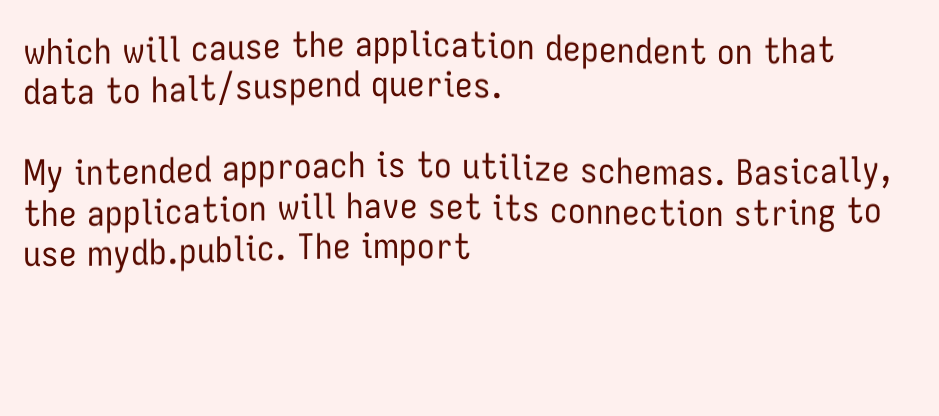which will cause the application dependent on that data to halt/suspend queries.

My intended approach is to utilize schemas. Basically, the application will have set its connection string to use mydb.public. The import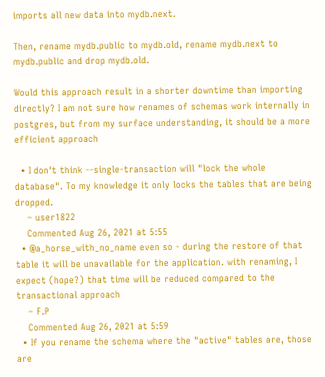imports all new data into mydb.next.

Then, rename mydb.public to mydb.old, rename mydb.next to mydb.public and drop mydb.old.

Would this approach result in a shorter downtime than importing directly? I am not sure how renames of schemas work internally in postgres, but from my surface understanding, it should be a more efficient approach

  • I don't think --single-transaction will "lock the whole database". To my knowledge it only locks the tables that are being dropped.
    – user1822
    Commented Aug 26, 2021 at 5:55
  • @a_horse_with_no_name even so - during the restore of that table it will be unavailable for the application. with renaming, I expect (hope?) that time will be reduced compared to the transactional approach
    – F.P
    Commented Aug 26, 2021 at 5:59
  • If you rename the schema where the "active" tables are, those are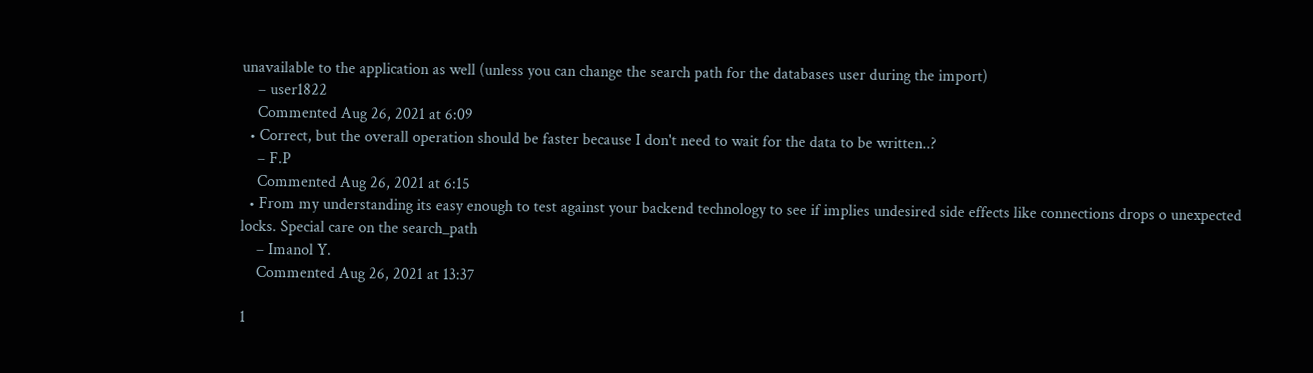unavailable to the application as well (unless you can change the search path for the databases user during the import)
    – user1822
    Commented Aug 26, 2021 at 6:09
  • Correct, but the overall operation should be faster because I don't need to wait for the data to be written..?
    – F.P
    Commented Aug 26, 2021 at 6:15
  • From my understanding its easy enough to test against your backend technology to see if implies undesired side effects like connections drops o unexpected locks. Special care on the search_path
    – Imanol Y.
    Commented Aug 26, 2021 at 13:37

1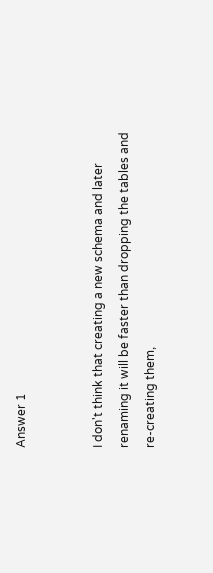Answer 1


I don't think that creating a new schema and later renaming it will be faster than dropping the tables and re-creating them,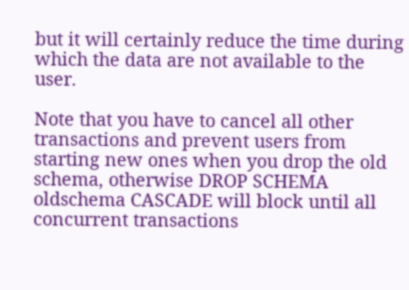but it will certainly reduce the time during which the data are not available to the user.

Note that you have to cancel all other transactions and prevent users from starting new ones when you drop the old schema, otherwise DROP SCHEMA oldschema CASCADE will block until all concurrent transactions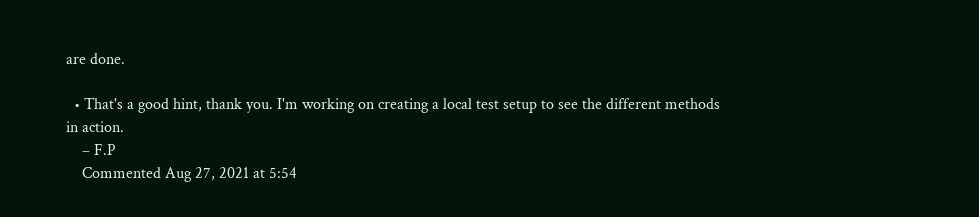are done.

  • That's a good hint, thank you. I'm working on creating a local test setup to see the different methods in action.
    – F.P
    Commented Aug 27, 2021 at 5:54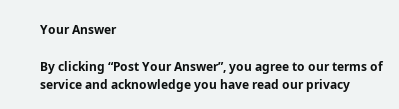Your Answer

By clicking “Post Your Answer”, you agree to our terms of service and acknowledge you have read our privacy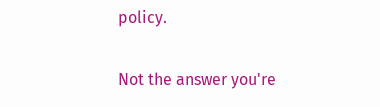policy.

Not the answer you're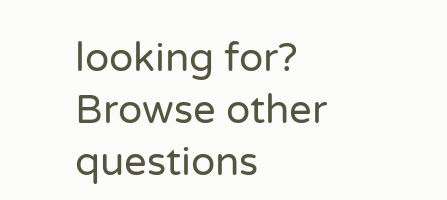looking for? Browse other questions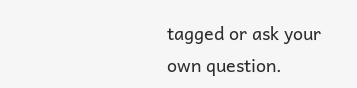tagged or ask your own question.